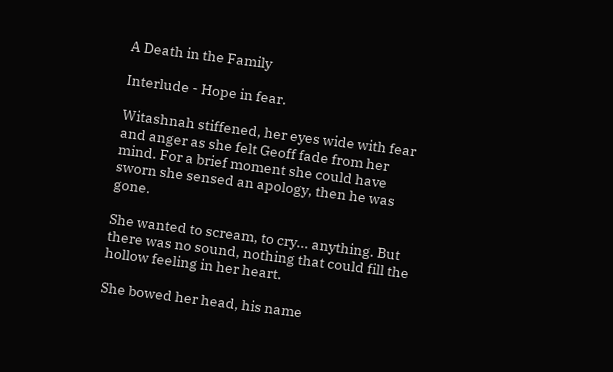A Death in the Family

Interlude - Hope in fear.

Witashnah stiffened, her eyes wide with fear and anger as she felt Geoff fade from her mind. For a brief moment she could have sworn she sensed an apology, then he was gone.

She wanted to scream, to cry... anything. But there was no sound, nothing that could fill the hollow feeling in her heart.

She bowed her head, his name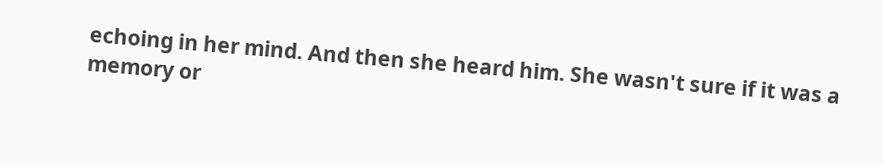echoing in her mind. And then she heard him. She wasn't sure if it was a memory or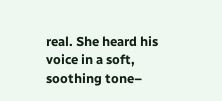real. She heard his voice in a soft, soothing tone–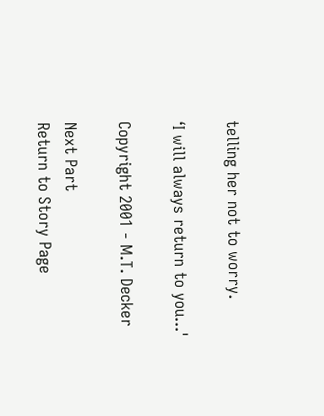telling her not to worry.

‘I will always return to you...'

Copyright 2001 - M.T. Decker

Next Part
Return to Story Page